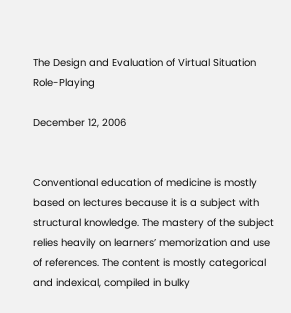The Design and Evaluation of Virtual Situation Role-Playing

December 12, 2006


Conventional education of medicine is mostly based on lectures because it is a subject with structural knowledge. The mastery of the subject relies heavily on learners’ memorization and use of references. The content is mostly categorical and indexical, compiled in bulky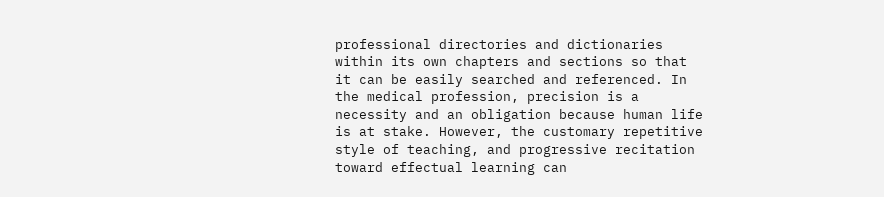professional directories and dictionaries within its own chapters and sections so that it can be easily searched and referenced. In the medical profession, precision is a necessity and an obligation because human life is at stake. However, the customary repetitive style of teaching, and progressive recitation toward effectual learning can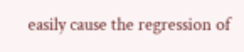easily cause the regression of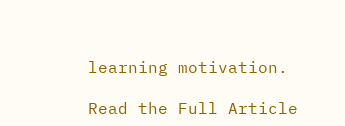learning motivation.

Read the Full Article